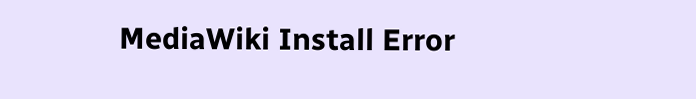MediaWiki Install Error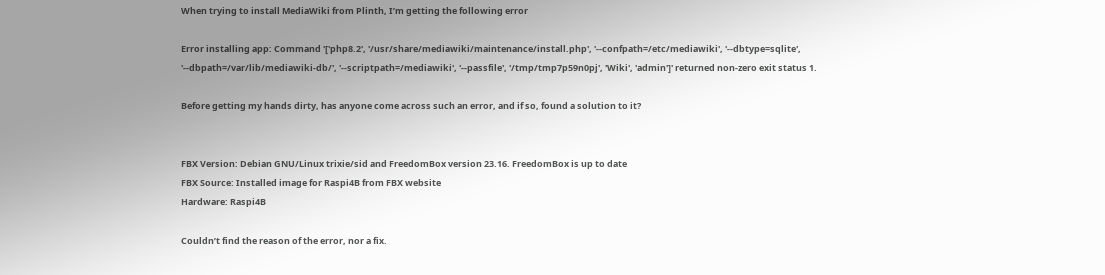When trying to install MediaWiki from Plinth, I’m getting the following error

Error installing app: Command '['php8.2', '/usr/share/mediawiki/maintenance/install.php', '--confpath=/etc/mediawiki', '--dbtype=sqlite', '--dbpath=/var/lib/mediawiki-db/', '--scriptpath=/mediawiki', '--passfile', '/tmp/tmp7p59n0pj', 'Wiki', 'admin']' returned non-zero exit status 1.

Before getting my hands dirty, has anyone come across such an error, and if so, found a solution to it?


FBX Version: Debian GNU/Linux trixie/sid and FreedomBox version 23.16. FreedomBox is up to date
FBX Source: Installed image for Raspi4B from FBX website
Hardware: Raspi4B

Couldn’t find the reason of the error, nor a fix.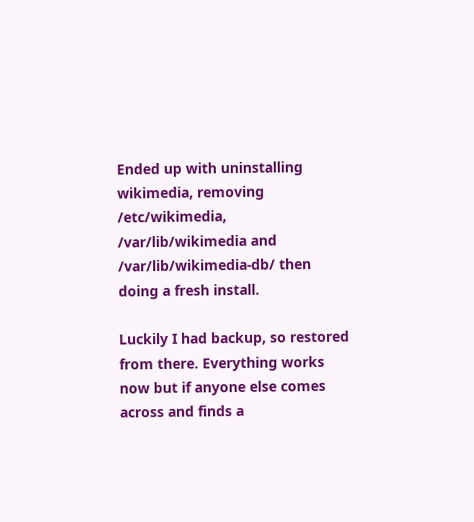Ended up with uninstalling wikimedia, removing /etc/wikimedia, /var/lib/wikimedia and /var/lib/wikimedia-db/ then doing a fresh install.

Luckily I had backup, so restored from there. Everything works now but if anyone else comes across and finds a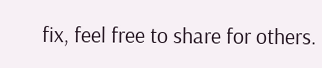fix, feel free to share for others.